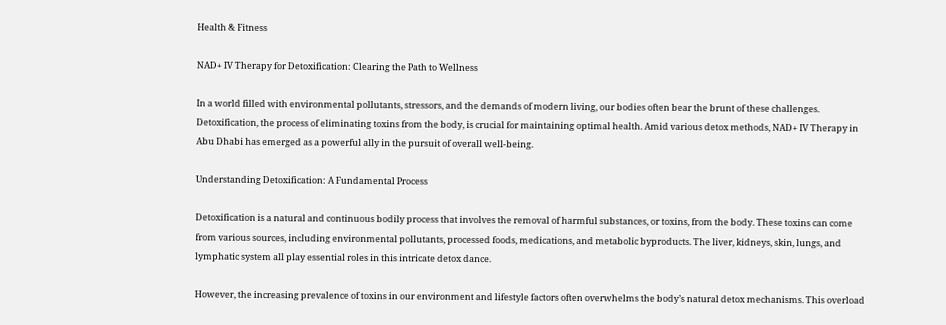Health & Fitness

NAD+ IV Therapy for Detoxification: Clearing the Path to Wellness

In a world filled with environmental pollutants, stressors, and the demands of modern living, our bodies often bear the brunt of these challenges. Detoxification, the process of eliminating toxins from the body, is crucial for maintaining optimal health. Amid various detox methods, NAD+ IV Therapy in Abu Dhabi has emerged as a powerful ally in the pursuit of overall well-being.

Understanding Detoxification: A Fundamental Process

Detoxification is a natural and continuous bodily process that involves the removal of harmful substances, or toxins, from the body. These toxins can come from various sources, including environmental pollutants, processed foods, medications, and metabolic byproducts. The liver, kidneys, skin, lungs, and lymphatic system all play essential roles in this intricate detox dance.

However, the increasing prevalence of toxins in our environment and lifestyle factors often overwhelms the body’s natural detox mechanisms. This overload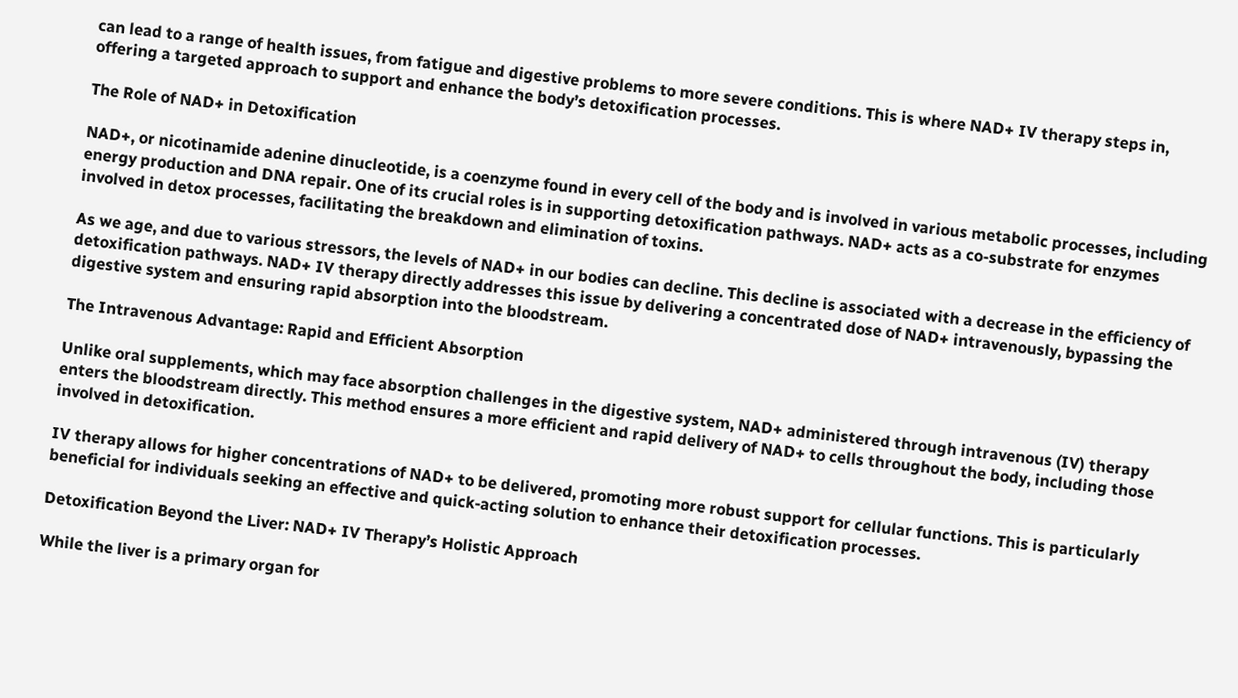can lead to a range of health issues, from fatigue and digestive problems to more severe conditions. This is where NAD+ IV therapy steps in, offering a targeted approach to support and enhance the body’s detoxification processes.

The Role of NAD+ in Detoxification

NAD+, or nicotinamide adenine dinucleotide, is a coenzyme found in every cell of the body and is involved in various metabolic processes, including energy production and DNA repair. One of its crucial roles is in supporting detoxification pathways. NAD+ acts as a co-substrate for enzymes involved in detox processes, facilitating the breakdown and elimination of toxins.

As we age, and due to various stressors, the levels of NAD+ in our bodies can decline. This decline is associated with a decrease in the efficiency of detoxification pathways. NAD+ IV therapy directly addresses this issue by delivering a concentrated dose of NAD+ intravenously, bypassing the digestive system and ensuring rapid absorption into the bloodstream.

The Intravenous Advantage: Rapid and Efficient Absorption

Unlike oral supplements, which may face absorption challenges in the digestive system, NAD+ administered through intravenous (IV) therapy enters the bloodstream directly. This method ensures a more efficient and rapid delivery of NAD+ to cells throughout the body, including those involved in detoxification.

IV therapy allows for higher concentrations of NAD+ to be delivered, promoting more robust support for cellular functions. This is particularly beneficial for individuals seeking an effective and quick-acting solution to enhance their detoxification processes.

Detoxification Beyond the Liver: NAD+ IV Therapy’s Holistic Approach

While the liver is a primary organ for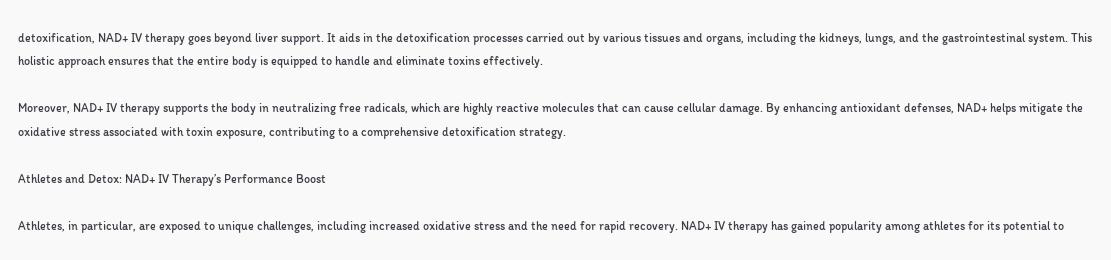detoxification, NAD+ IV therapy goes beyond liver support. It aids in the detoxification processes carried out by various tissues and organs, including the kidneys, lungs, and the gastrointestinal system. This holistic approach ensures that the entire body is equipped to handle and eliminate toxins effectively.

Moreover, NAD+ IV therapy supports the body in neutralizing free radicals, which are highly reactive molecules that can cause cellular damage. By enhancing antioxidant defenses, NAD+ helps mitigate the oxidative stress associated with toxin exposure, contributing to a comprehensive detoxification strategy.

Athletes and Detox: NAD+ IV Therapy’s Performance Boost

Athletes, in particular, are exposed to unique challenges, including increased oxidative stress and the need for rapid recovery. NAD+ IV therapy has gained popularity among athletes for its potential to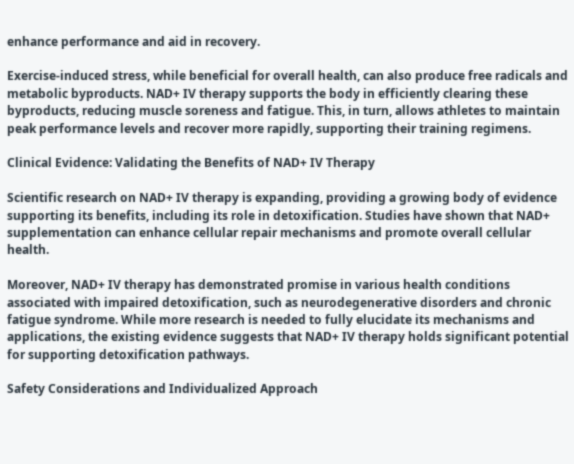enhance performance and aid in recovery.

Exercise-induced stress, while beneficial for overall health, can also produce free radicals and metabolic byproducts. NAD+ IV therapy supports the body in efficiently clearing these byproducts, reducing muscle soreness and fatigue. This, in turn, allows athletes to maintain peak performance levels and recover more rapidly, supporting their training regimens.

Clinical Evidence: Validating the Benefits of NAD+ IV Therapy

Scientific research on NAD+ IV therapy is expanding, providing a growing body of evidence supporting its benefits, including its role in detoxification. Studies have shown that NAD+ supplementation can enhance cellular repair mechanisms and promote overall cellular health.

Moreover, NAD+ IV therapy has demonstrated promise in various health conditions associated with impaired detoxification, such as neurodegenerative disorders and chronic fatigue syndrome. While more research is needed to fully elucidate its mechanisms and applications, the existing evidence suggests that NAD+ IV therapy holds significant potential for supporting detoxification pathways.

Safety Considerations and Individualized Approach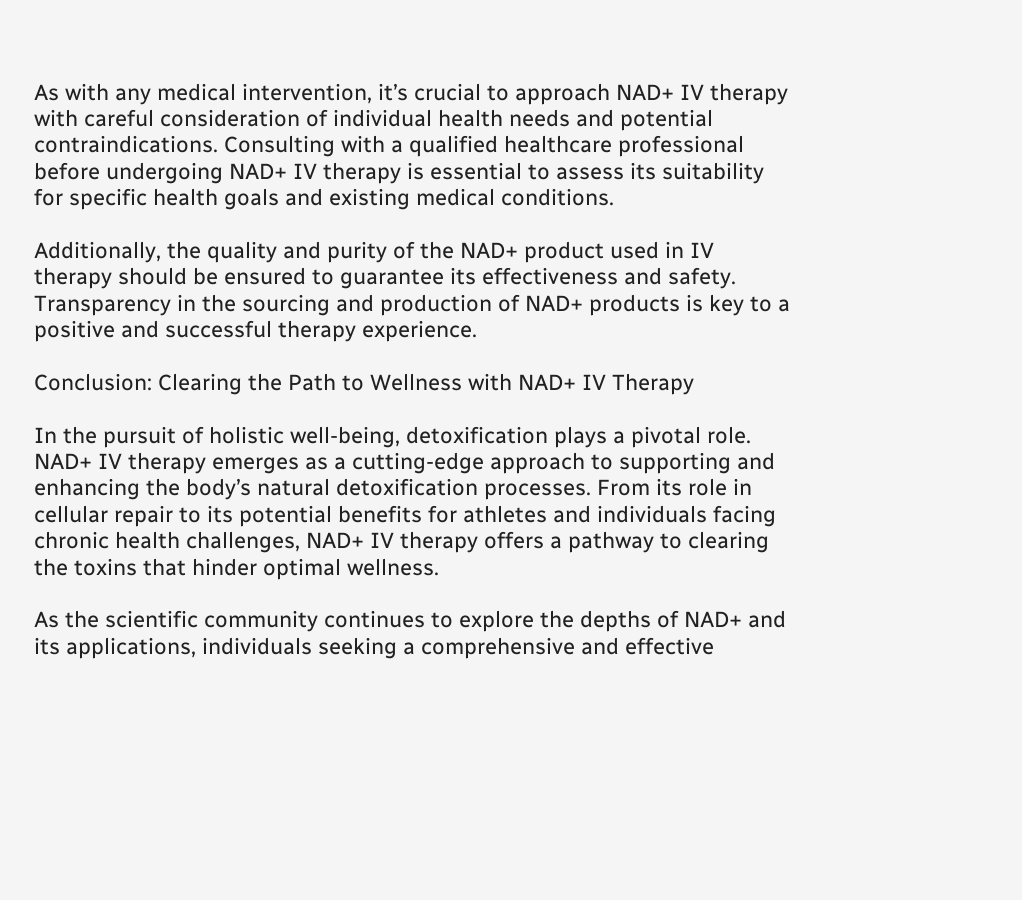As with any medical intervention, it’s crucial to approach NAD+ IV therapy with careful consideration of individual health needs and potential contraindications. Consulting with a qualified healthcare professional before undergoing NAD+ IV therapy is essential to assess its suitability for specific health goals and existing medical conditions.

Additionally, the quality and purity of the NAD+ product used in IV therapy should be ensured to guarantee its effectiveness and safety. Transparency in the sourcing and production of NAD+ products is key to a positive and successful therapy experience.

Conclusion: Clearing the Path to Wellness with NAD+ IV Therapy

In the pursuit of holistic well-being, detoxification plays a pivotal role. NAD+ IV therapy emerges as a cutting-edge approach to supporting and enhancing the body’s natural detoxification processes. From its role in cellular repair to its potential benefits for athletes and individuals facing chronic health challenges, NAD+ IV therapy offers a pathway to clearing the toxins that hinder optimal wellness.

As the scientific community continues to explore the depths of NAD+ and its applications, individuals seeking a comprehensive and effective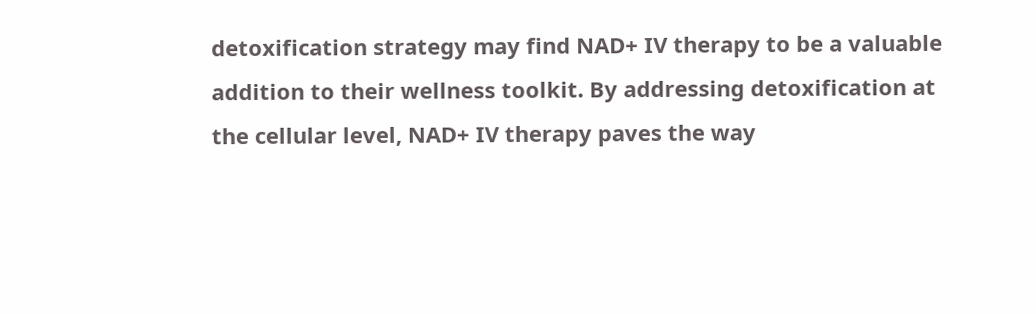detoxification strategy may find NAD+ IV therapy to be a valuable addition to their wellness toolkit. By addressing detoxification at the cellular level, NAD+ IV therapy paves the way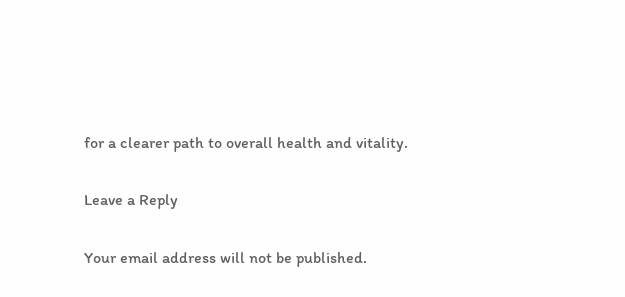for a clearer path to overall health and vitality.

Leave a Reply

Your email address will not be published.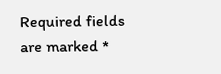Required fields are marked *